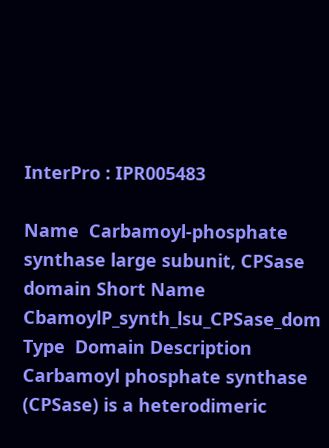InterPro : IPR005483

Name  Carbamoyl-phosphate synthase large subunit, CPSase domain Short Name  CbamoylP_synth_lsu_CPSase_dom
Type  Domain Description  Carbamoyl phosphate synthase (CPSase) is a heterodimeric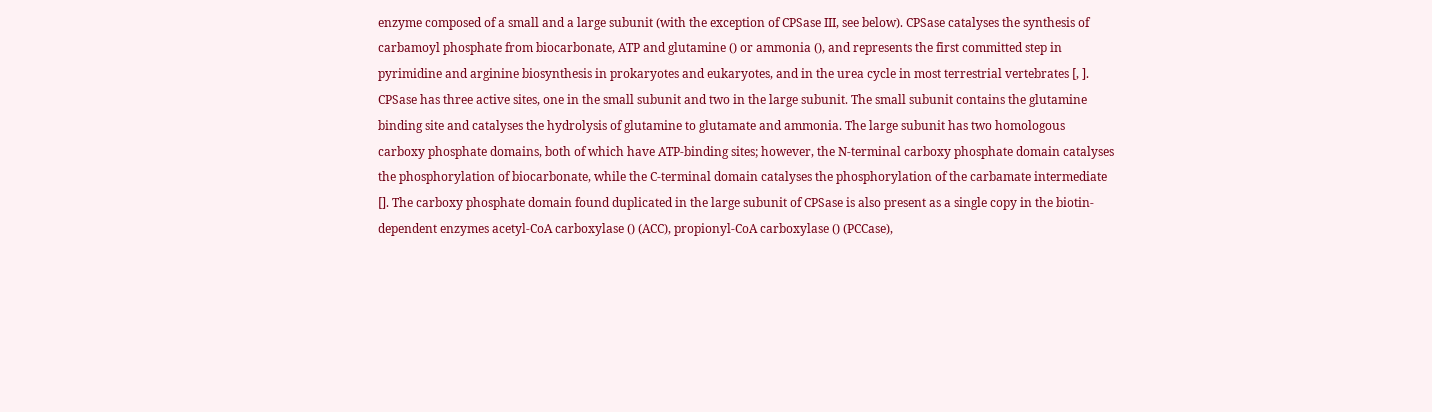enzyme composed of a small and a large subunit (with the exception of CPSase III, see below). CPSase catalyses the synthesis of carbamoyl phosphate from biocarbonate, ATP and glutamine () or ammonia (), and represents the first committed step in pyrimidine and arginine biosynthesis in prokaryotes and eukaryotes, and in the urea cycle in most terrestrial vertebrates [, ]. CPSase has three active sites, one in the small subunit and two in the large subunit. The small subunit contains the glutamine binding site and catalyses the hydrolysis of glutamine to glutamate and ammonia. The large subunit has two homologous carboxy phosphate domains, both of which have ATP-binding sites; however, the N-terminal carboxy phosphate domain catalyses the phosphorylation of biocarbonate, while the C-terminal domain catalyses the phosphorylation of the carbamate intermediate []. The carboxy phosphate domain found duplicated in the large subunit of CPSase is also present as a single copy in the biotin-dependent enzymes acetyl-CoA carboxylase () (ACC), propionyl-CoA carboxylase () (PCCase),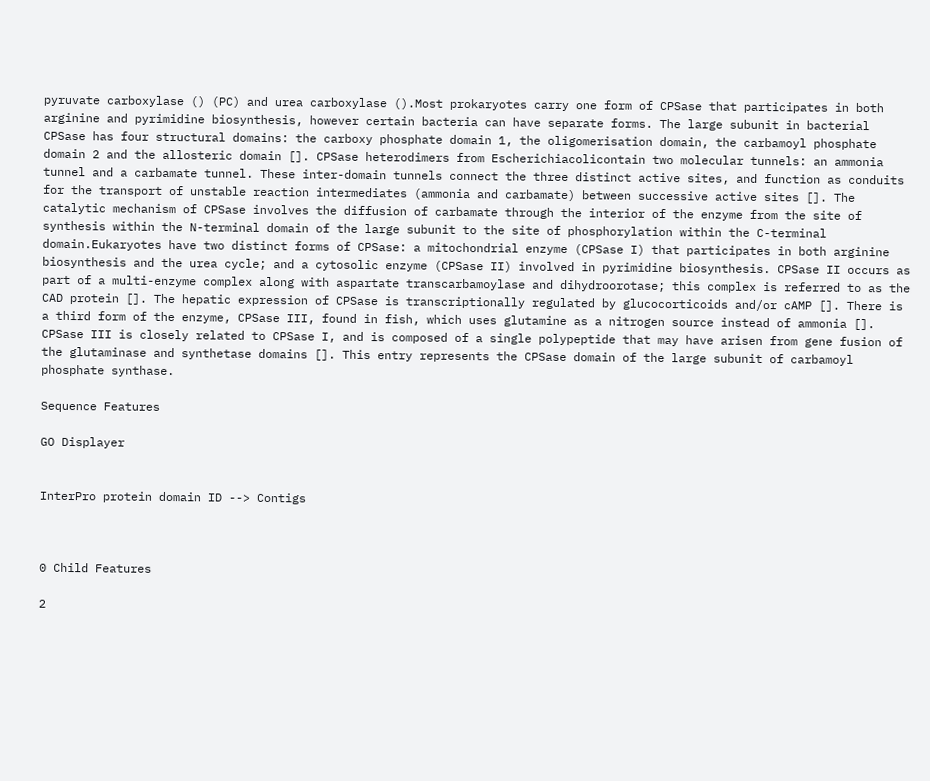pyruvate carboxylase () (PC) and urea carboxylase ().Most prokaryotes carry one form of CPSase that participates in both arginine and pyrimidine biosynthesis, however certain bacteria can have separate forms. The large subunit in bacterial CPSase has four structural domains: the carboxy phosphate domain 1, the oligomerisation domain, the carbamoyl phosphate domain 2 and the allosteric domain []. CPSase heterodimers from Escherichiacolicontain two molecular tunnels: an ammonia tunnel and a carbamate tunnel. These inter-domain tunnels connect the three distinct active sites, and function as conduits for the transport of unstable reaction intermediates (ammonia and carbamate) between successive active sites []. The catalytic mechanism of CPSase involves the diffusion of carbamate through the interior of the enzyme from the site of synthesis within the N-terminal domain of the large subunit to the site of phosphorylation within the C-terminal domain.Eukaryotes have two distinct forms of CPSase: a mitochondrial enzyme (CPSase I) that participates in both arginine biosynthesis and the urea cycle; and a cytosolic enzyme (CPSase II) involved in pyrimidine biosynthesis. CPSase II occurs as part of a multi-enzyme complex along with aspartate transcarbamoylase and dihydroorotase; this complex is referred to as the CAD protein []. The hepatic expression of CPSase is transcriptionally regulated by glucocorticoids and/or cAMP []. There is a third form of the enzyme, CPSase III, found in fish, which uses glutamine as a nitrogen source instead of ammonia []. CPSase III is closely related to CPSase I, and is composed of a single polypeptide that may have arisen from gene fusion of the glutaminase and synthetase domains []. This entry represents the CPSase domain of the large subunit of carbamoyl phosphate synthase.

Sequence Features

GO Displayer


InterPro protein domain ID --> Contigs



0 Child Features

2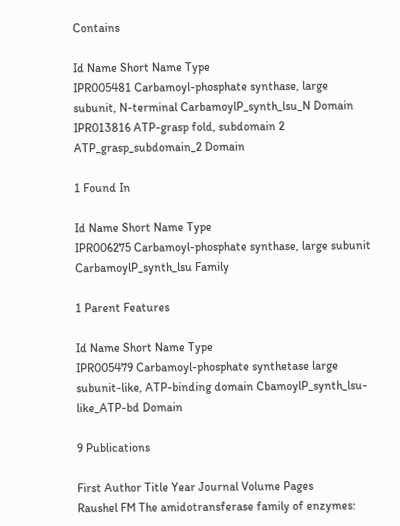Contains

Id Name Short Name Type
IPR005481 Carbamoyl-phosphate synthase, large subunit, N-terminal CarbamoylP_synth_lsu_N Domain
IPR013816 ATP-grasp fold, subdomain 2 ATP_grasp_subdomain_2 Domain

1 Found In

Id Name Short Name Type
IPR006275 Carbamoyl-phosphate synthase, large subunit CarbamoylP_synth_lsu Family

1 Parent Features

Id Name Short Name Type
IPR005479 Carbamoyl-phosphate synthetase large subunit-like, ATP-binding domain CbamoylP_synth_lsu-like_ATP-bd Domain

9 Publications

First Author Title Year Journal Volume Pages
Raushel FM The amidotransferase family of enzymes: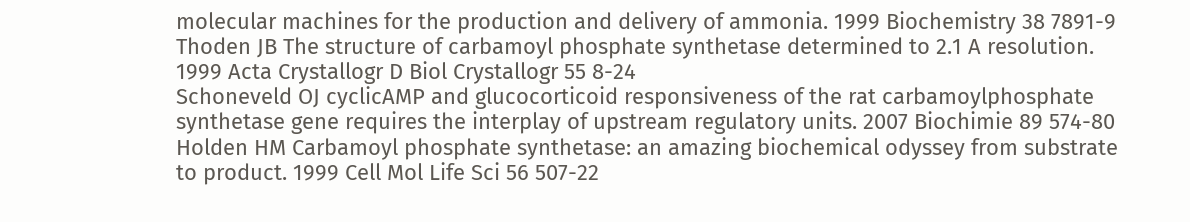molecular machines for the production and delivery of ammonia. 1999 Biochemistry 38 7891-9
Thoden JB The structure of carbamoyl phosphate synthetase determined to 2.1 A resolution. 1999 Acta Crystallogr D Biol Crystallogr 55 8-24
Schoneveld OJ cyclicAMP and glucocorticoid responsiveness of the rat carbamoylphosphate synthetase gene requires the interplay of upstream regulatory units. 2007 Biochimie 89 574-80
Holden HM Carbamoyl phosphate synthetase: an amazing biochemical odyssey from substrate to product. 1999 Cell Mol Life Sci 56 507-22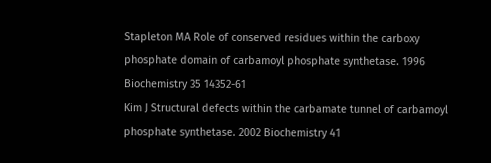Stapleton MA Role of conserved residues within the carboxy phosphate domain of carbamoyl phosphate synthetase. 1996 Biochemistry 35 14352-61
Kim J Structural defects within the carbamate tunnel of carbamoyl phosphate synthetase. 2002 Biochemistry 41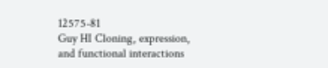12575-81
Guy HI Cloning, expression, and functional interactions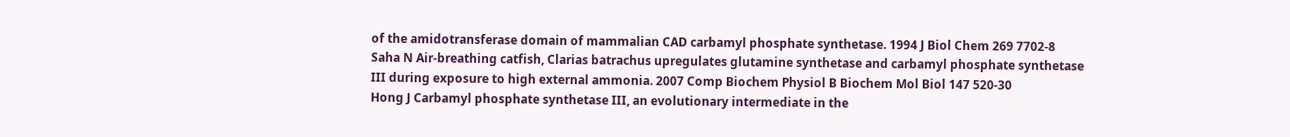of the amidotransferase domain of mammalian CAD carbamyl phosphate synthetase. 1994 J Biol Chem 269 7702-8
Saha N Air-breathing catfish, Clarias batrachus upregulates glutamine synthetase and carbamyl phosphate synthetase III during exposure to high external ammonia. 2007 Comp Biochem Physiol B Biochem Mol Biol 147 520-30
Hong J Carbamyl phosphate synthetase III, an evolutionary intermediate in the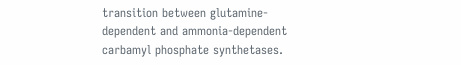transition between glutamine-dependent and ammonia-dependent carbamyl phosphate synthetases.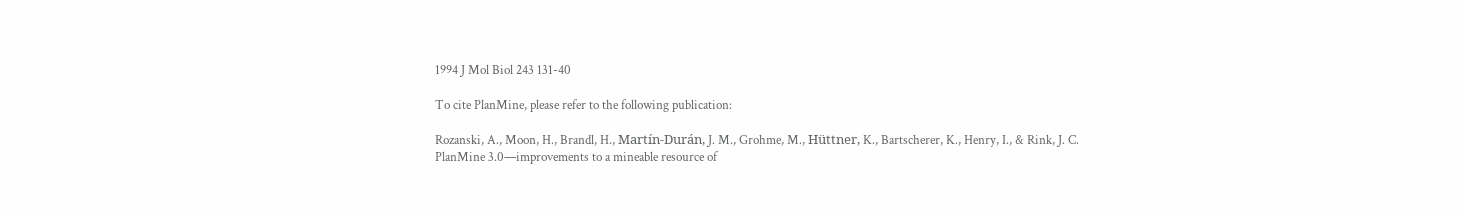1994 J Mol Biol 243 131-40

To cite PlanMine, please refer to the following publication:

Rozanski, A., Moon, H., Brandl, H., Martín-Durán, J. M., Grohme, M., Hüttner, K., Bartscherer, K., Henry, I., & Rink, J. C.
PlanMine 3.0—improvements to a mineable resource of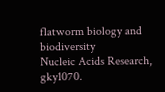flatworm biology and biodiversity
Nucleic Acids Research, gky1070.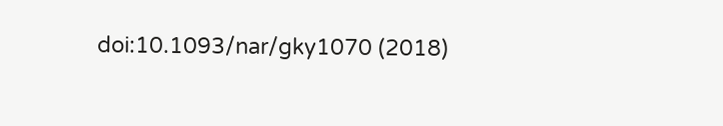doi:10.1093/nar/gky1070 (2018)